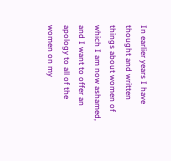In earlier years I have thought and written things about women of which I am now ashamed, and I want to offer an apology to all of the women on my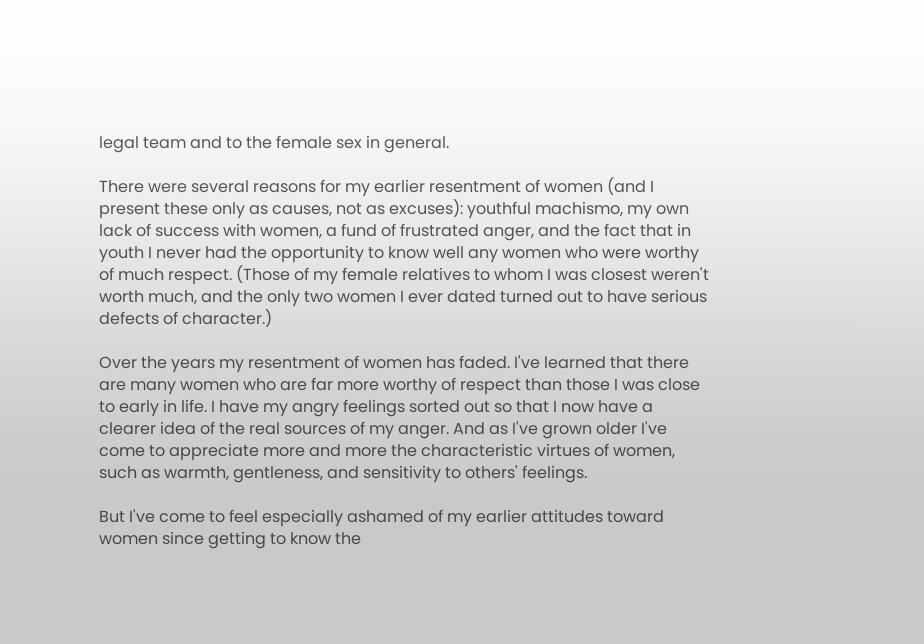legal team and to the female sex in general.

There were several reasons for my earlier resentment of women (and I present these only as causes, not as excuses): youthful machismo, my own lack of success with women, a fund of frustrated anger, and the fact that in youth I never had the opportunity to know well any women who were worthy of much respect. (Those of my female relatives to whom I was closest weren't worth much, and the only two women I ever dated turned out to have serious defects of character.)

Over the years my resentment of women has faded. I've learned that there are many women who are far more worthy of respect than those I was close to early in life. I have my angry feelings sorted out so that I now have a clearer idea of the real sources of my anger. And as I've grown older I've come to appreciate more and more the characteristic virtues of women, such as warmth, gentleness, and sensitivity to others' feelings.

But I've come to feel especially ashamed of my earlier attitudes toward women since getting to know the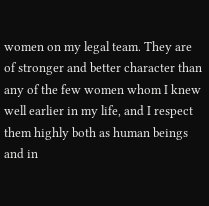women on my legal team. They are of stronger and better character than any of the few women whom I knew well earlier in my life, and I respect them highly both as human beings and in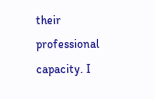their professional capacity. I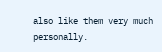also like them very much personally.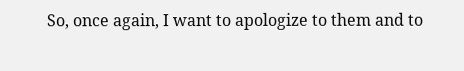So, once again, I want to apologize to them and to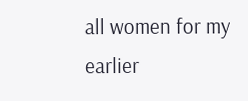all women for my earlier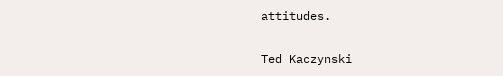attitudes.

Ted Kaczynski